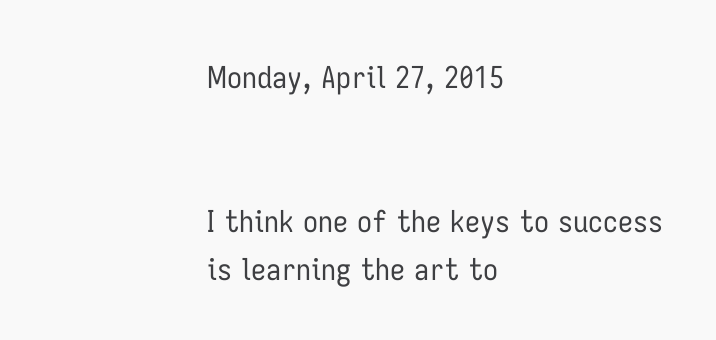Monday, April 27, 2015


I think one of the keys to success is learning the art to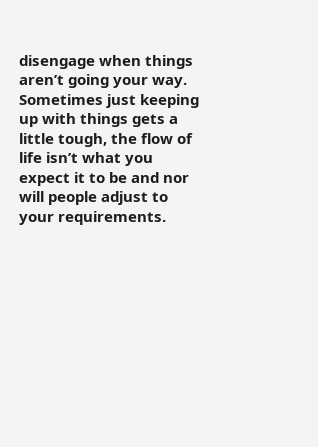disengage when things aren’t going your way. Sometimes just keeping up with things gets a little tough, the flow of life isn’t what you expect it to be and nor will people adjust to your requirements.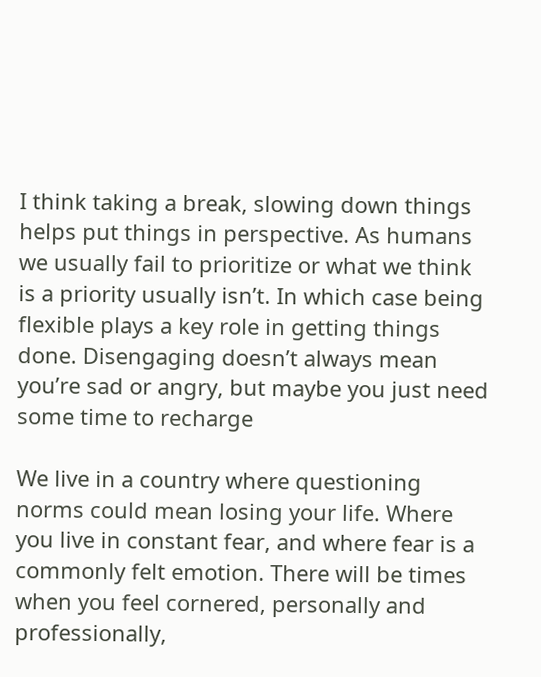I think taking a break, slowing down things helps put things in perspective. As humans we usually fail to prioritize or what we think is a priority usually isn’t. In which case being flexible plays a key role in getting things done. Disengaging doesn’t always mean you’re sad or angry, but maybe you just need some time to recharge

We live in a country where questioning norms could mean losing your life. Where you live in constant fear, and where fear is a commonly felt emotion. There will be times when you feel cornered, personally and professionally,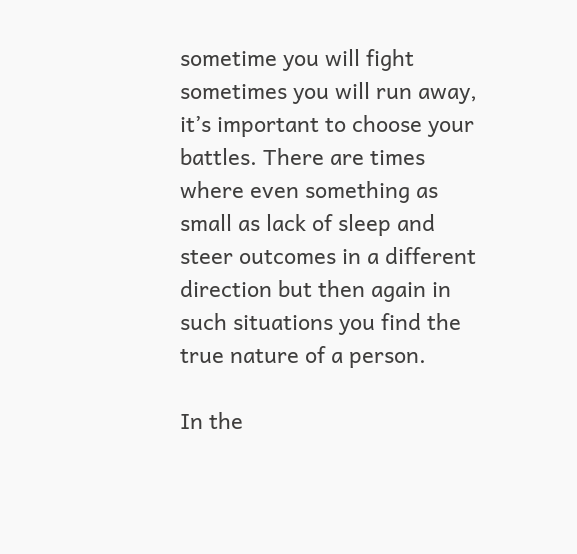sometime you will fight sometimes you will run away, it’s important to choose your battles. There are times where even something as small as lack of sleep and steer outcomes in a different direction but then again in such situations you find the true nature of a person.

In the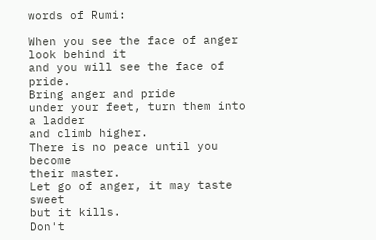words of Rumi:

When you see the face of anger
look behind it
and you will see the face of pride.
Bring anger and pride
under your feet, turn them into a ladder
and climb higher.
There is no peace until you become
their master.
Let go of anger, it may taste sweet
but it kills.
Don't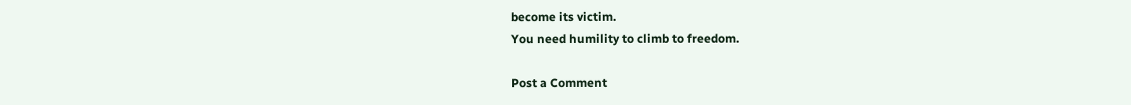become its victim.
You need humility to climb to freedom.

Post a Comment